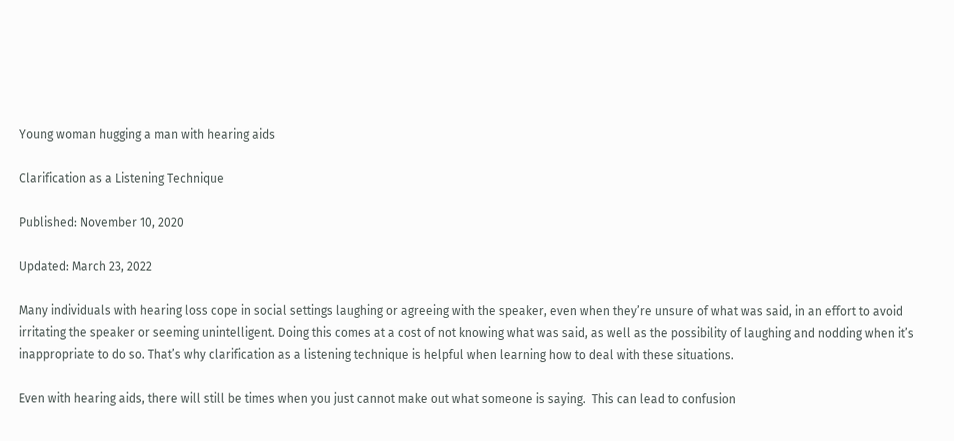Young woman hugging a man with hearing aids

Clarification as a Listening Technique

Published: November 10, 2020

Updated: March 23, 2022

Many individuals with hearing loss cope in social settings laughing or agreeing with the speaker, even when they’re unsure of what was said, in an effort to avoid irritating the speaker or seeming unintelligent. Doing this comes at a cost of not knowing what was said, as well as the possibility of laughing and nodding when it’s inappropriate to do so. That’s why clarification as a listening technique is helpful when learning how to deal with these situations.

Even with hearing aids, there will still be times when you just cannot make out what someone is saying.  This can lead to confusion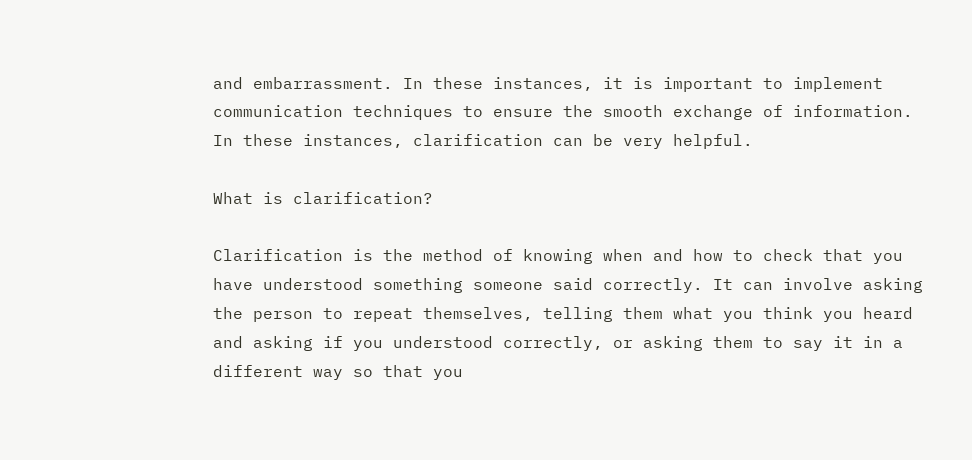and embarrassment. In these instances, it is important to implement communication techniques to ensure the smooth exchange of information. In these instances, clarification can be very helpful.

What is clarification?

Clarification is the method of knowing when and how to check that you have understood something someone said correctly. It can involve asking the person to repeat themselves, telling them what you think you heard and asking if you understood correctly, or asking them to say it in a different way so that you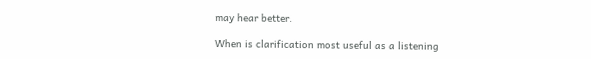may hear better.

When is clarification most useful as a listening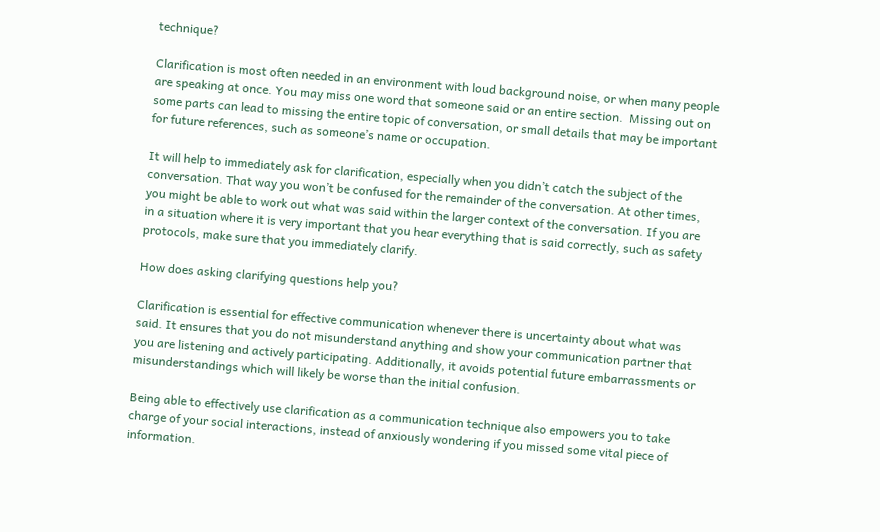technique?

Clarification is most often needed in an environment with loud background noise, or when many people are speaking at once. You may miss one word that someone said or an entire section.  Missing out on some parts can lead to missing the entire topic of conversation, or small details that may be important for future references, such as someone’s name or occupation.

It will help to immediately ask for clarification, especially when you didn’t catch the subject of the conversation. That way you won’t be confused for the remainder of the conversation. At other times, you might be able to work out what was said within the larger context of the conversation. If you are in a situation where it is very important that you hear everything that is said correctly, such as safety protocols, make sure that you immediately clarify.

How does asking clarifying questions help you?

Clarification is essential for effective communication whenever there is uncertainty about what was said. It ensures that you do not misunderstand anything and show your communication partner that you are listening and actively participating. Additionally, it avoids potential future embarrassments or misunderstandings which will likely be worse than the initial confusion.

Being able to effectively use clarification as a communication technique also empowers you to take charge of your social interactions, instead of anxiously wondering if you missed some vital piece of information.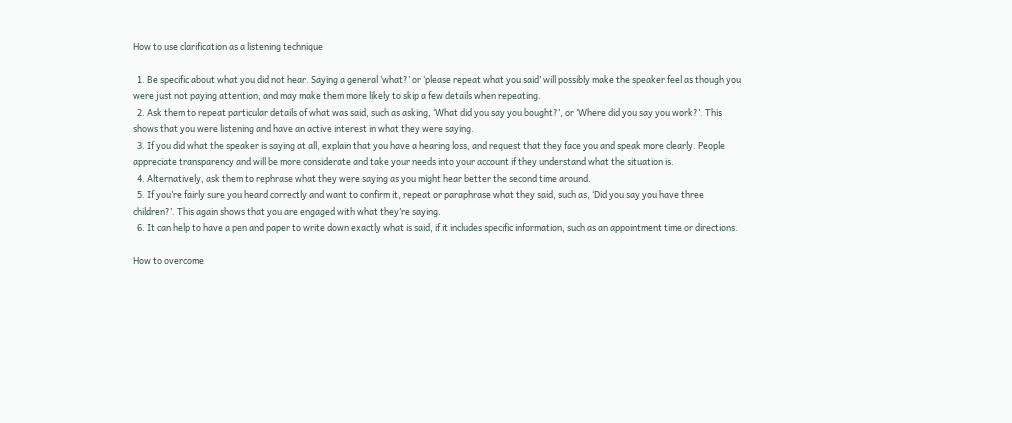How to use clarification as a listening technique

  1. Be specific about what you did not hear. Saying a general ‘what?’ or ‘please repeat what you said’ will possibly make the speaker feel as though you were just not paying attention, and may make them more likely to skip a few details when repeating.
  2. Ask them to repeat particular details of what was said, such as asking, ‘What did you say you bought?’, or ‘Where did you say you work?’. This shows that you were listening and have an active interest in what they were saying.
  3. If you did what the speaker is saying at all, explain that you have a hearing loss, and request that they face you and speak more clearly. People appreciate transparency and will be more considerate and take your needs into your account if they understand what the situation is.
  4. Alternatively, ask them to rephrase what they were saying as you might hear better the second time around.
  5. If you’re fairly sure you heard correctly and want to confirm it, repeat or paraphrase what they said, such as, ‘Did you say you have three children?’. This again shows that you are engaged with what they’re saying.
  6. It can help to have a pen and paper to write down exactly what is said, if it includes specific information, such as an appointment time or directions.

How to overcome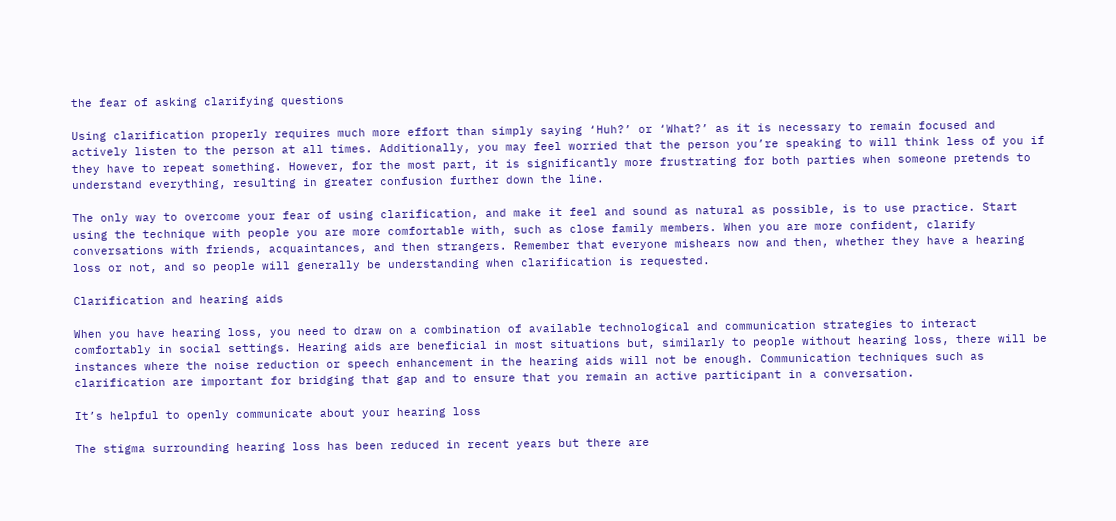the fear of asking clarifying questions

Using clarification properly requires much more effort than simply saying ‘Huh?’ or ‘What?’ as it is necessary to remain focused and actively listen to the person at all times. Additionally, you may feel worried that the person you’re speaking to will think less of you if they have to repeat something. However, for the most part, it is significantly more frustrating for both parties when someone pretends to understand everything, resulting in greater confusion further down the line.

The only way to overcome your fear of using clarification, and make it feel and sound as natural as possible, is to use practice. Start using the technique with people you are more comfortable with, such as close family members. When you are more confident, clarify conversations with friends, acquaintances, and then strangers. Remember that everyone mishears now and then, whether they have a hearing loss or not, and so people will generally be understanding when clarification is requested.

Clarification and hearing aids

When you have hearing loss, you need to draw on a combination of available technological and communication strategies to interact comfortably in social settings. Hearing aids are beneficial in most situations but, similarly to people without hearing loss, there will be instances where the noise reduction or speech enhancement in the hearing aids will not be enough. Communication techniques such as clarification are important for bridging that gap and to ensure that you remain an active participant in a conversation.

It’s helpful to openly communicate about your hearing loss

The stigma surrounding hearing loss has been reduced in recent years but there are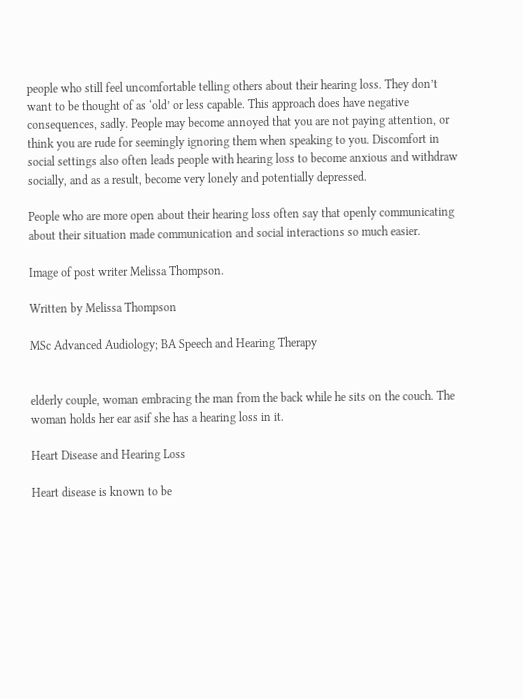people who still feel uncomfortable telling others about their hearing loss. They don’t want to be thought of as ‘old’ or less capable. This approach does have negative consequences, sadly. People may become annoyed that you are not paying attention, or think you are rude for seemingly ignoring them when speaking to you. Discomfort in social settings also often leads people with hearing loss to become anxious and withdraw socially, and as a result, become very lonely and potentially depressed.

People who are more open about their hearing loss often say that openly communicating about their situation made communication and social interactions so much easier.

Image of post writer Melissa Thompson.

Written by Melissa Thompson

MSc Advanced Audiology; BA Speech and Hearing Therapy


elderly couple, woman embracing the man from the back while he sits on the couch. The woman holds her ear asif she has a hearing loss in it.

Heart Disease and Hearing Loss

Heart disease is known to be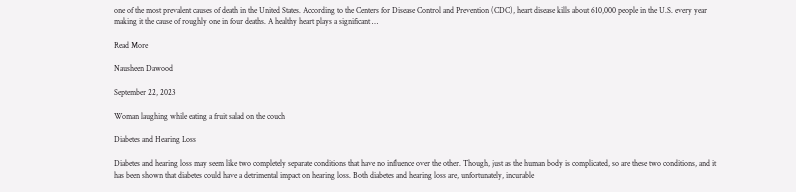one of the most prevalent causes of death in the United States. According to the Centers for Disease Control and Prevention (CDC), heart disease kills about 610,000 people in the U.S. every year making it the cause of roughly one in four deaths. A healthy heart plays a significant …

Read More

Nausheen Dawood

September 22, 2023

Woman laughing while eating a fruit salad on the couch

Diabetes and Hearing Loss

Diabetes and hearing loss may seem like two completely separate conditions that have no influence over the other. Though, just as the human body is complicated, so are these two conditions, and it has been shown that diabetes could have a detrimental impact on hearing loss. Both diabetes and hearing loss are, unfortunately, incurable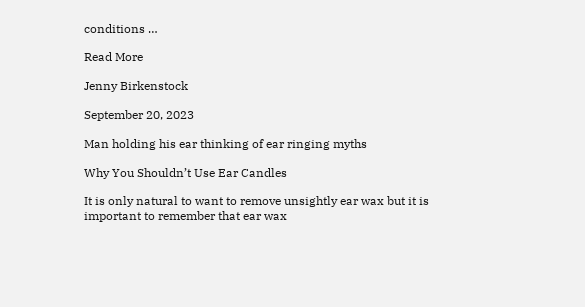conditions …

Read More

Jenny Birkenstock

September 20, 2023

Man holding his ear thinking of ear ringing myths

Why You Shouldn’t Use Ear Candles

It is only natural to want to remove unsightly ear wax but it is important to remember that ear wax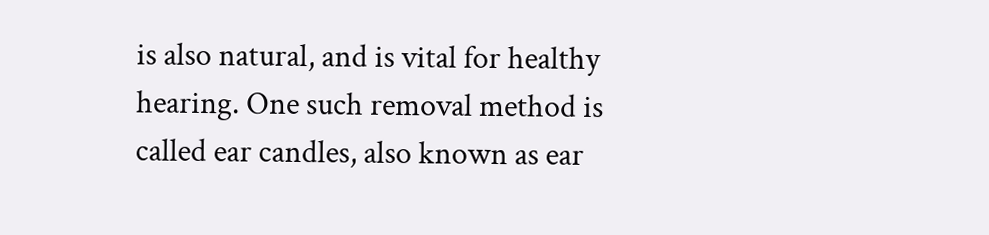is also natural, and is vital for healthy hearing. One such removal method is called ear candles, also known as ear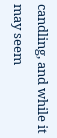candling, and while it may seem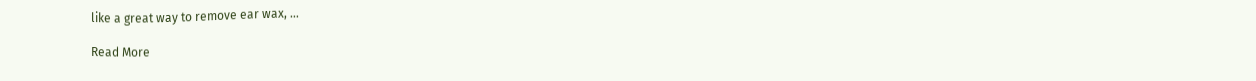like a great way to remove ear wax, …

Read More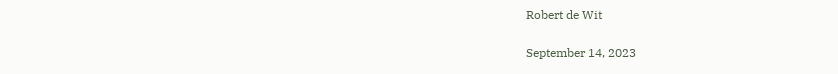Robert de Wit

September 14, 2023